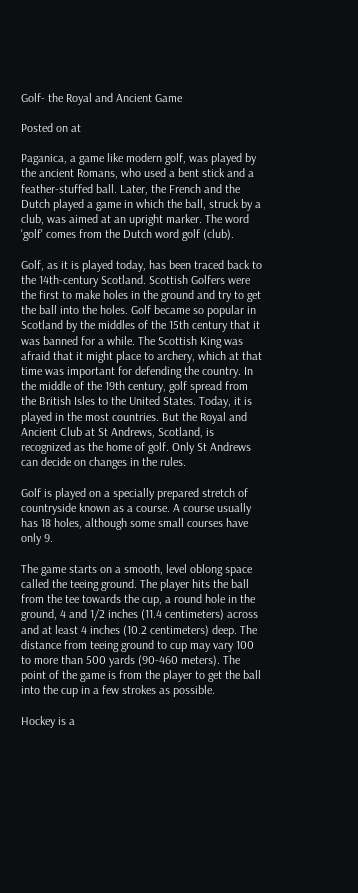Golf- the Royal and Ancient Game

Posted on at

Paganica, a game like modern golf, was played by the ancient Romans, who used a bent stick and a feather-stuffed ball. Later, the French and the Dutch played a game in which the ball, struck by a club, was aimed at an upright marker. The word 'golf' comes from the Dutch word golf (club).

Golf, as it is played today, has been traced back to the 14th-century Scotland. Scottish Golfers were the first to make holes in the ground and try to get the ball into the holes. Golf became so popular in Scotland by the middles of the 15th century that it was banned for a while. The Scottish King was afraid that it might place to archery, which at that time was important for defending the country. In the middle of the 19th century, golf spread from the British Isles to the United States. Today, it is played in the most countries. But the Royal and Ancient Club at St Andrews, Scotland, is recognized as the home of golf. Only St Andrews can decide on changes in the rules.

Golf is played on a specially prepared stretch of countryside known as a course. A course usually has 18 holes, although some small courses have only 9.

The game starts on a smooth, level oblong space called the teeing ground. The player hits the ball from the tee towards the cup, a round hole in the ground, 4 and 1/2 inches (11.4 centimeters) across and at least 4 inches (10.2 centimeters) deep. The distance from teeing ground to cup may vary 100 to more than 500 yards (90-460 meters). The point of the game is from the player to get the ball into the cup in a few strokes as possible.

Hockey is a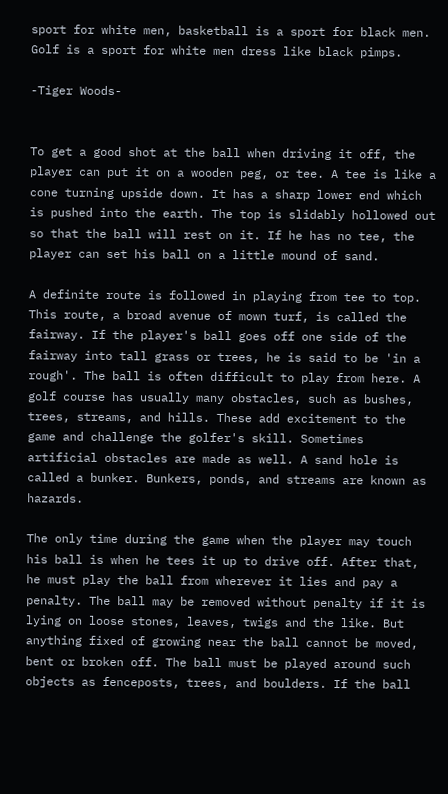sport for white men, basketball is a sport for black men. Golf is a sport for white men dress like black pimps.

-Tiger Woods-


To get a good shot at the ball when driving it off, the player can put it on a wooden peg, or tee. A tee is like a cone turning upside down. It has a sharp lower end which is pushed into the earth. The top is slidably hollowed out so that the ball will rest on it. If he has no tee, the player can set his ball on a little mound of sand.

A definite route is followed in playing from tee to top. This route, a broad avenue of mown turf, is called the fairway. If the player's ball goes off one side of the fairway into tall grass or trees, he is said to be 'in a rough'. The ball is often difficult to play from here. A golf course has usually many obstacles, such as bushes, trees, streams, and hills. These add excitement to the game and challenge the golfer's skill. Sometimes artificial obstacles are made as well. A sand hole is called a bunker. Bunkers, ponds, and streams are known as hazards.

The only time during the game when the player may touch his ball is when he tees it up to drive off. After that, he must play the ball from wherever it lies and pay a penalty. The ball may be removed without penalty if it is lying on loose stones, leaves, twigs and the like. But anything fixed of growing near the ball cannot be moved, bent or broken off. The ball must be played around such objects as fenceposts, trees, and boulders. If the ball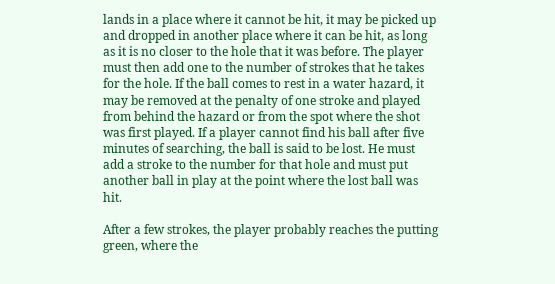lands in a place where it cannot be hit, it may be picked up and dropped in another place where it can be hit, as long as it is no closer to the hole that it was before. The player must then add one to the number of strokes that he takes for the hole. If the ball comes to rest in a water hazard, it may be removed at the penalty of one stroke and played from behind the hazard or from the spot where the shot was first played. If a player cannot find his ball after five minutes of searching, the ball is said to be lost. He must add a stroke to the number for that hole and must put another ball in play at the point where the lost ball was hit.

After a few strokes, the player probably reaches the putting green, where the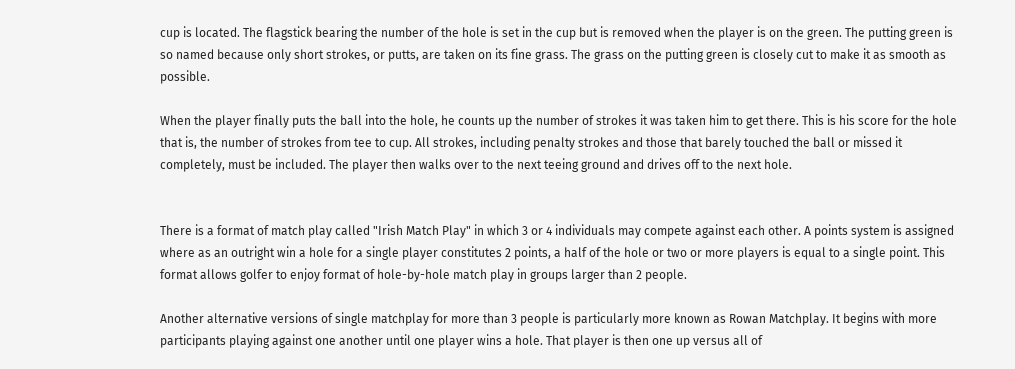cup is located. The flagstick bearing the number of the hole is set in the cup but is removed when the player is on the green. The putting green is so named because only short strokes, or putts, are taken on its fine grass. The grass on the putting green is closely cut to make it as smooth as possible.

When the player finally puts the ball into the hole, he counts up the number of strokes it was taken him to get there. This is his score for the hole that is, the number of strokes from tee to cup. All strokes, including penalty strokes and those that barely touched the ball or missed it completely, must be included. The player then walks over to the next teeing ground and drives off to the next hole.


There is a format of match play called "Irish Match Play" in which 3 or 4 individuals may compete against each other. A points system is assigned where as an outright win a hole for a single player constitutes 2 points, a half of the hole or two or more players is equal to a single point. This format allows golfer to enjoy format of hole-by-hole match play in groups larger than 2 people.

Another alternative versions of single matchplay for more than 3 people is particularly more known as Rowan Matchplay. It begins with more participants playing against one another until one player wins a hole. That player is then one up versus all of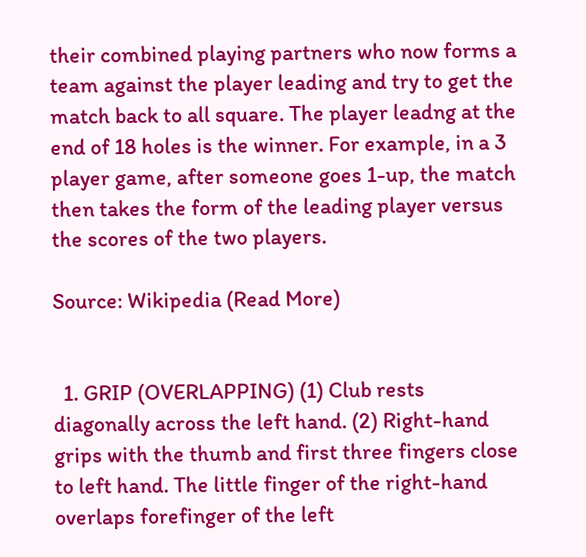their combined playing partners who now forms a team against the player leading and try to get the match back to all square. The player leadng at the end of 18 holes is the winner. For example, in a 3 player game, after someone goes 1-up, the match then takes the form of the leading player versus the scores of the two players.

Source: Wikipedia (Read More)


  1. GRIP (OVERLAPPING) (1) Club rests diagonally across the left hand. (2) Right-hand grips with the thumb and first three fingers close to left hand. The little finger of the right-hand overlaps forefinger of the left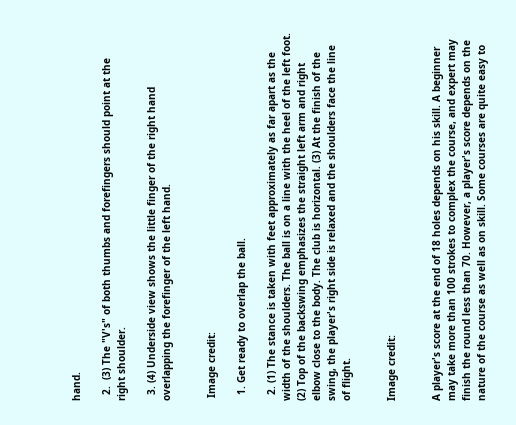hand.

  2.  (3) The "V's" of both thumbs and forefingers should point at the right shoulder.

  3. (4) Underside view shows the little finger of the right hand overlapping the forefinger of the left hand.


 Image credit:

  1. Get ready to overlap the ball.

  2. (1) The stance is taken with feet approximately as far apart as the width of the shoulders. The ball is on a line with the heel of the left foot. (2) Top of the backswing emphasizes the straight left arm and right elbow close to the body. The club is horizontal. (3) At the finish of the swing, the player's right side is relaxed and the shoulders face the line of flight.


Image credit:


A player's score at the end of 18 holes depends on his skill. A beginner may take more than 100 strokes to complex the course, and expert may finish the round less than 70. However, a player's score depends on the nature of the course as well as on skill. Some courses are quite easy to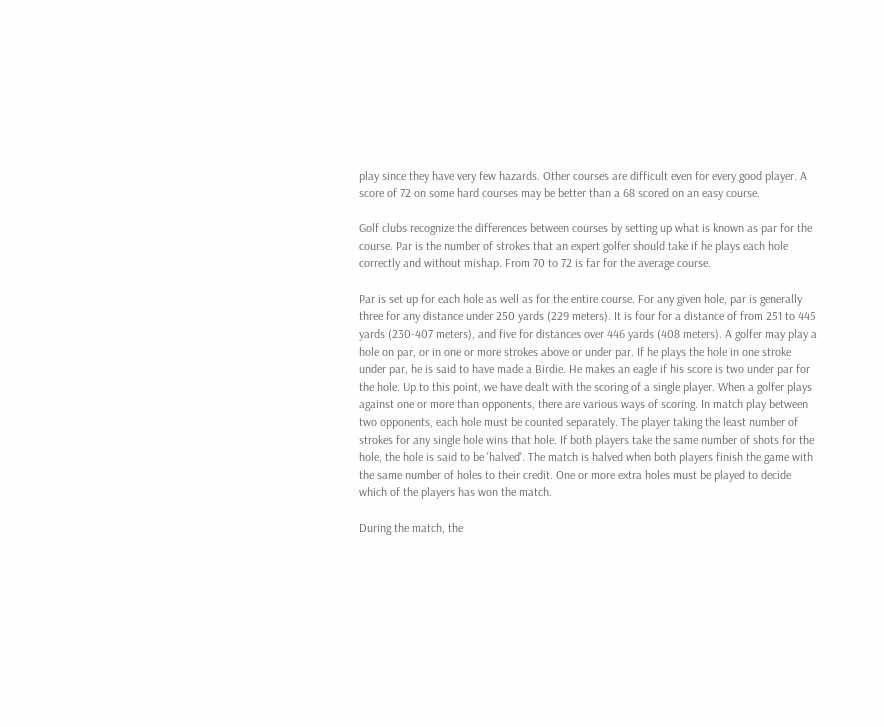play since they have very few hazards. Other courses are difficult even for every good player. A score of 72 on some hard courses may be better than a 68 scored on an easy course.

Golf clubs recognize the differences between courses by setting up what is known as par for the course. Par is the number of strokes that an expert golfer should take if he plays each hole correctly and without mishap. From 70 to 72 is far for the average course.

Par is set up for each hole as well as for the entire course. For any given hole, par is generally three for any distance under 250 yards (229 meters). It is four for a distance of from 251 to 445 yards (230-407 meters), and five for distances over 446 yards (408 meters). A golfer may play a hole on par, or in one or more strokes above or under par. If he plays the hole in one stroke under par, he is said to have made a Birdie. He makes an eagle if his score is two under par for the hole. Up to this point, we have dealt with the scoring of a single player. When a golfer plays against one or more than opponents, there are various ways of scoring. In match play between two opponents, each hole must be counted separately. The player taking the least number of strokes for any single hole wins that hole. If both players take the same number of shots for the hole, the hole is said to be 'halved'. The match is halved when both players finish the game with the same number of holes to their credit. One or more extra holes must be played to decide which of the players has won the match.

During the match, the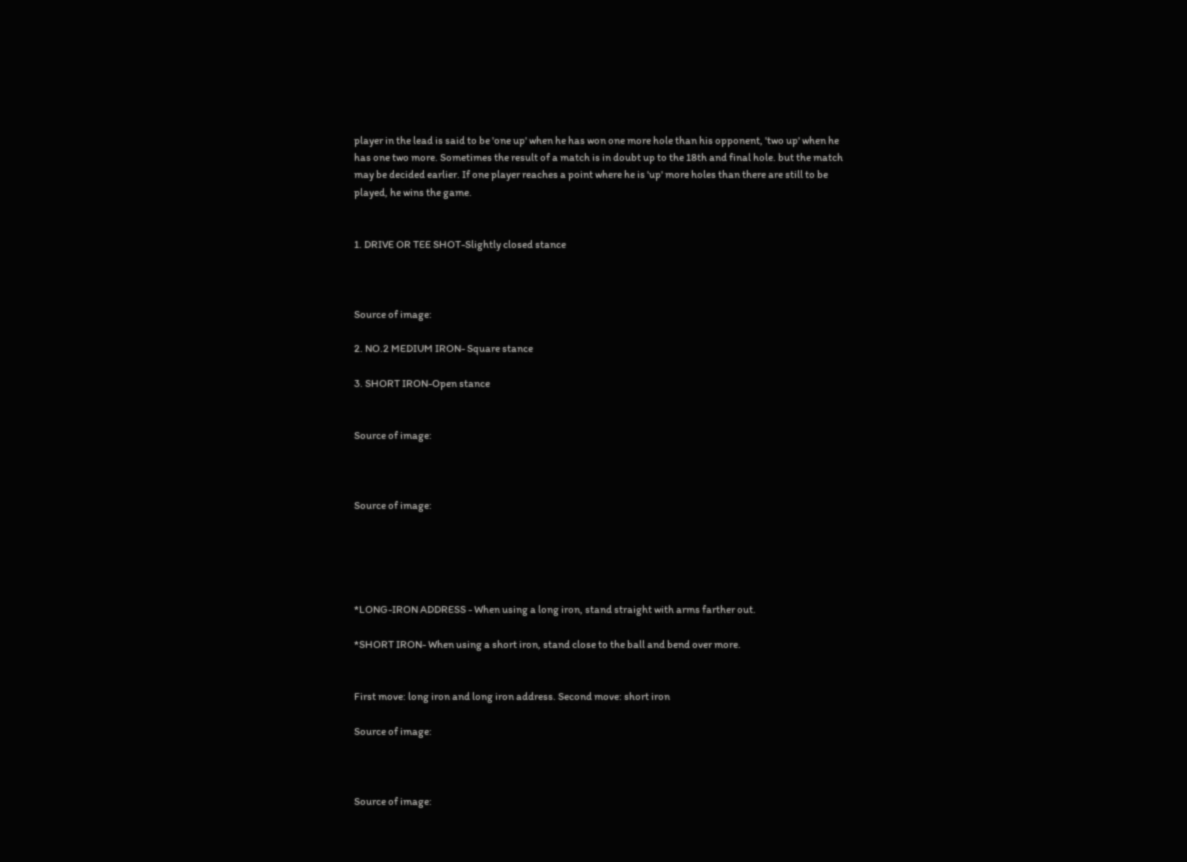player in the lead is said to be 'one up' when he has won one more hole than his opponent, 'two up' when he has one two more. Sometimes the result of a match is in doubt up to the 18th and final hole. but the match may be decided earlier. If one player reaches a point where he is 'up' more holes than there are still to be played, he wins the game.


1. DRIVE OR TEE SHOT-Slightly closed stance



Source of image:

2. NO.2 MEDIUM IRON- Square stance

3. SHORT IRON-Open stance


Source of image:



Source of image:





*LONG-IRON ADDRESS - When using a long iron, stand straight with arms farther out.

*SHORT IRON- When using a short iron, stand close to the ball and bend over more.


First move: long iron and long iron address. Second move: short iron

Source of image:



Source of image: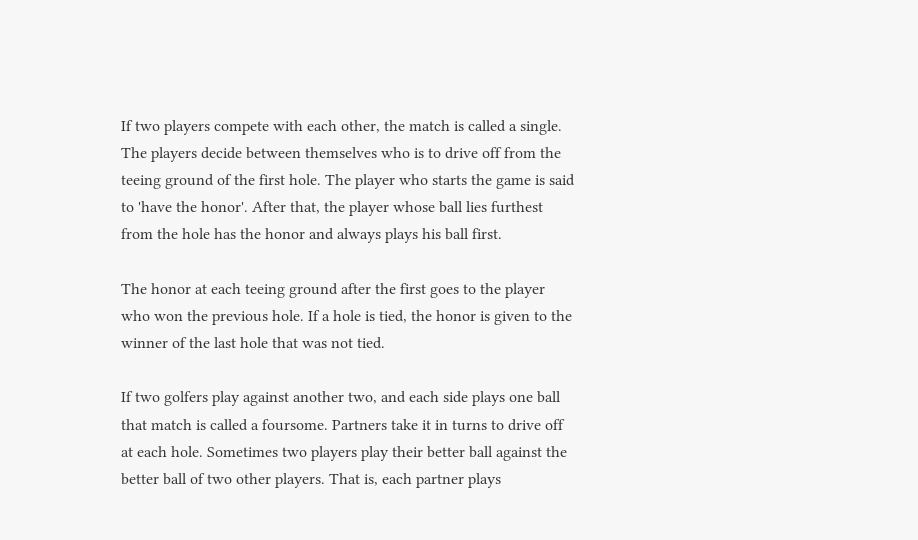If two players compete with each other, the match is called a single. The players decide between themselves who is to drive off from the teeing ground of the first hole. The player who starts the game is said to 'have the honor'. After that, the player whose ball lies furthest from the hole has the honor and always plays his ball first.

The honor at each teeing ground after the first goes to the player who won the previous hole. If a hole is tied, the honor is given to the winner of the last hole that was not tied.

If two golfers play against another two, and each side plays one ball that match is called a foursome. Partners take it in turns to drive off at each hole. Sometimes two players play their better ball against the better ball of two other players. That is, each partner plays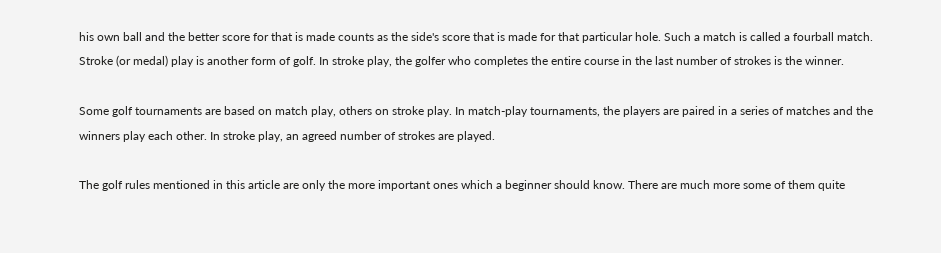his own ball and the better score for that is made counts as the side's score that is made for that particular hole. Such a match is called a fourball match. Stroke (or medal) play is another form of golf. In stroke play, the golfer who completes the entire course in the last number of strokes is the winner.

Some golf tournaments are based on match play, others on stroke play. In match-play tournaments, the players are paired in a series of matches and the winners play each other. In stroke play, an agreed number of strokes are played.

The golf rules mentioned in this article are only the more important ones which a beginner should know. There are much more some of them quite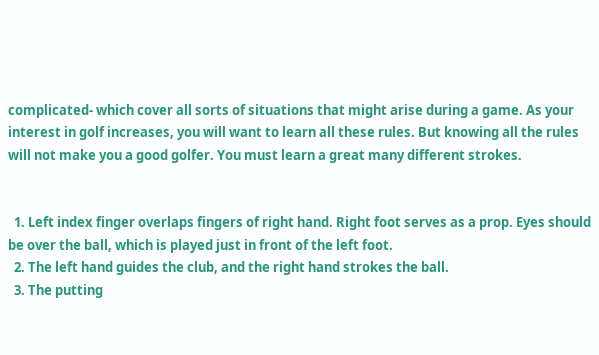complicated- which cover all sorts of situations that might arise during a game. As your interest in golf increases, you will want to learn all these rules. But knowing all the rules will not make you a good golfer. You must learn a great many different strokes.


  1. Left index finger overlaps fingers of right hand. Right foot serves as a prop. Eyes should be over the ball, which is played just in front of the left foot.
  2. The left hand guides the club, and the right hand strokes the ball.
  3. The putting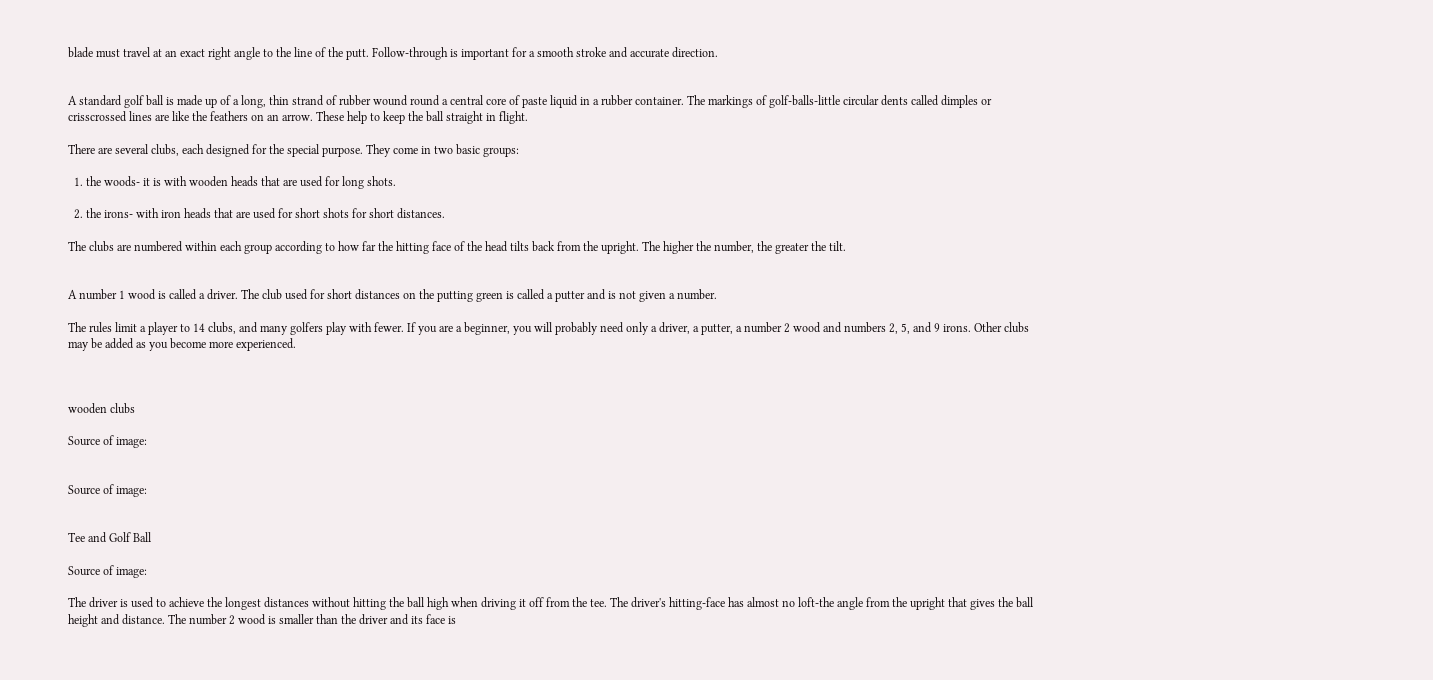blade must travel at an exact right angle to the line of the putt. Follow-through is important for a smooth stroke and accurate direction.


A standard golf ball is made up of a long, thin strand of rubber wound round a central core of paste liquid in a rubber container. The markings of golf-balls-little circular dents called dimples or crisscrossed lines are like the feathers on an arrow. These help to keep the ball straight in flight.

There are several clubs, each designed for the special purpose. They come in two basic groups:

  1. the woods- it is with wooden heads that are used for long shots.

  2. the irons- with iron heads that are used for short shots for short distances.

The clubs are numbered within each group according to how far the hitting face of the head tilts back from the upright. The higher the number, the greater the tilt.


A number 1 wood is called a driver. The club used for short distances on the putting green is called a putter and is not given a number.

The rules limit a player to 14 clubs, and many golfers play with fewer. If you are a beginner, you will probably need only a driver, a putter, a number 2 wood and numbers 2, 5, and 9 irons. Other clubs may be added as you become more experienced.



wooden clubs

Source of image:


Source of image:


Tee and Golf Ball

Source of image:

The driver is used to achieve the longest distances without hitting the ball high when driving it off from the tee. The driver's hitting-face has almost no loft-the angle from the upright that gives the ball height and distance. The number 2 wood is smaller than the driver and its face is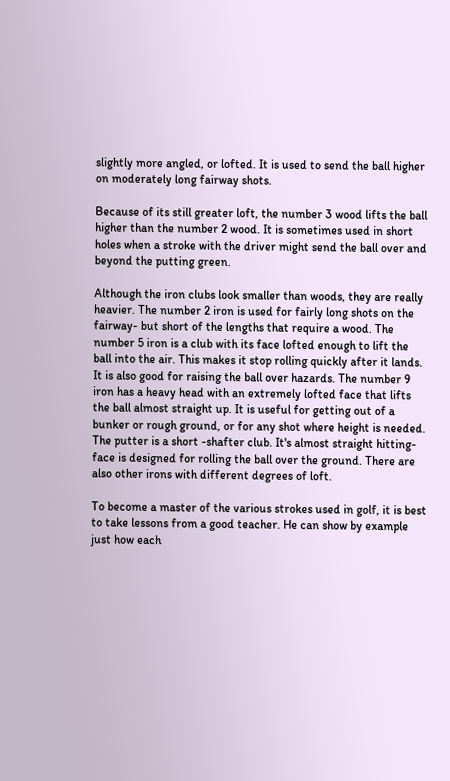slightly more angled, or lofted. It is used to send the ball higher on moderately long fairway shots.

Because of its still greater loft, the number 3 wood lifts the ball higher than the number 2 wood. It is sometimes used in short holes when a stroke with the driver might send the ball over and beyond the putting green.

Although the iron clubs look smaller than woods, they are really heavier. The number 2 iron is used for fairly long shots on the fairway- but short of the lengths that require a wood. The number 5 iron is a club with its face lofted enough to lift the ball into the air. This makes it stop rolling quickly after it lands. It is also good for raising the ball over hazards. The number 9 iron has a heavy head with an extremely lofted face that lifts the ball almost straight up. It is useful for getting out of a bunker or rough ground, or for any shot where height is needed. The putter is a short -shafter club. It's almost straight hitting-face is designed for rolling the ball over the ground. There are also other irons with different degrees of loft.

To become a master of the various strokes used in golf, it is best to take lessons from a good teacher. He can show by example just how each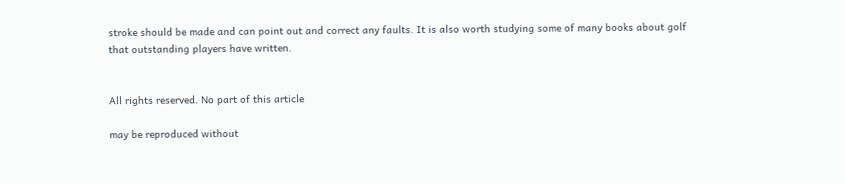stroke should be made and can point out and correct any faults. It is also worth studying some of many books about golf that outstanding players have written.


All rights reserved. No part of this article

may be reproduced without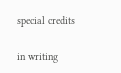special credits

in writing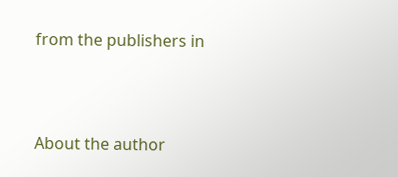from the publishers in



About the author